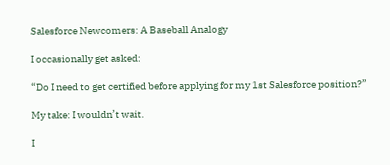Salesforce Newcomers: A Baseball Analogy

I occasionally get asked:

“Do I need to get certified before applying for my 1st Salesforce position?”

My take: I wouldn’t wait.

I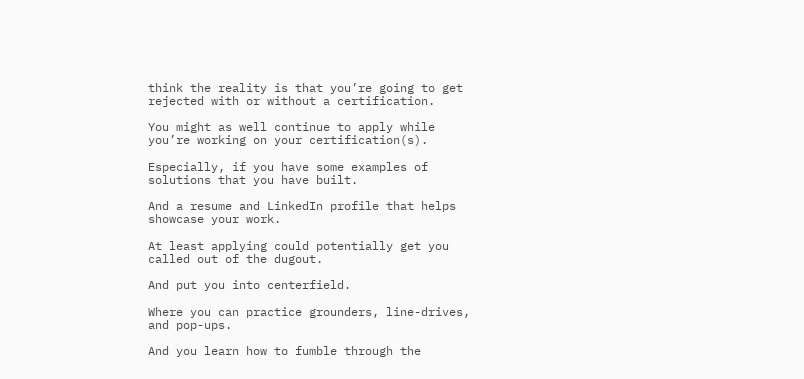think the reality is that you’re going to get rejected with or without a certification.

You might as well continue to apply while you’re working on your certification(s).

Especially, if you have some examples of solutions that you have built.

And a resume and LinkedIn profile that helps showcase your work.

At least applying could potentially get you called out of the dugout.

And put you into centerfield.

Where you can practice grounders, line-drives, and pop-ups.

And you learn how to fumble through the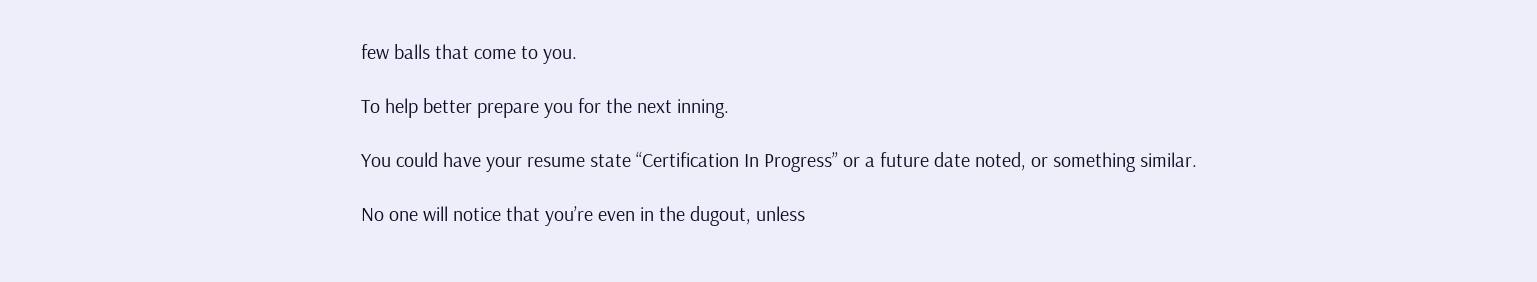few balls that come to you.

To help better prepare you for the next inning.

You could have your resume state “Certification In Progress” or a future date noted, or something similar.

No one will notice that you’re even in the dugout, unless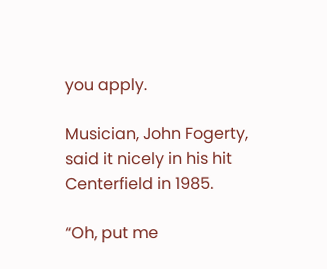you apply.

Musician, John Fogerty, said it nicely in his hit Centerfield in 1985.

“Oh, put me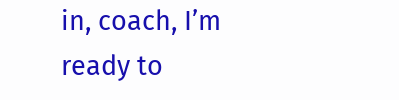in, coach, I’m ready to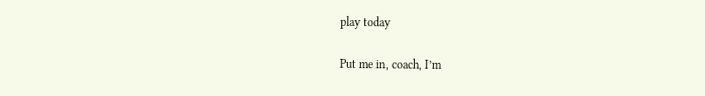play today

Put me in, coach, I’m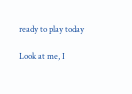ready to play today

Look at me, I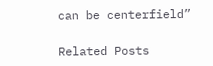can be centerfield”

Related Posts